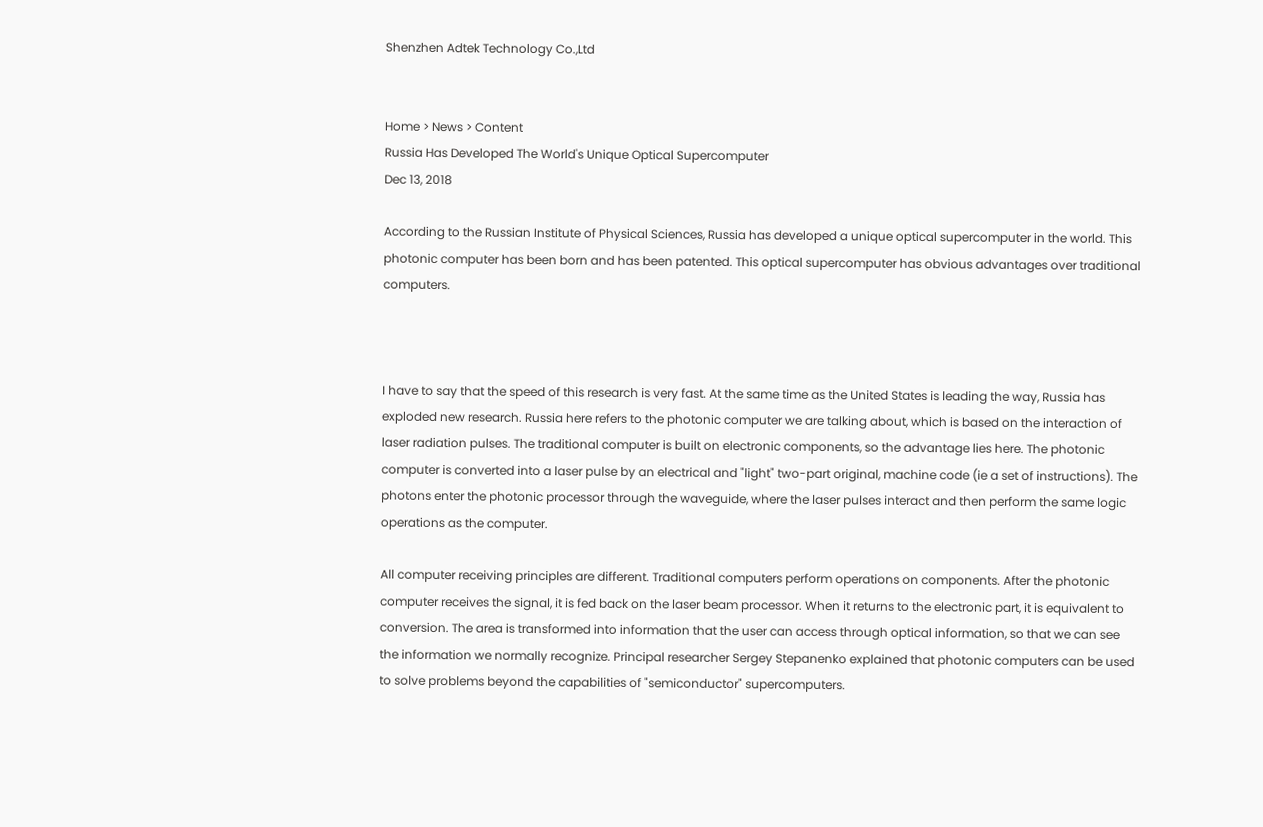Shenzhen Adtek Technology Co.,Ltd


Home > News > Content
Russia Has Developed The World's Unique Optical Supercomputer
Dec 13, 2018

According to the Russian Institute of Physical Sciences, Russia has developed a unique optical supercomputer in the world. This photonic computer has been born and has been patented. This optical supercomputer has obvious advantages over traditional computers.



I have to say that the speed of this research is very fast. At the same time as the United States is leading the way, Russia has exploded new research. Russia here refers to the photonic computer we are talking about, which is based on the interaction of laser radiation pulses. The traditional computer is built on electronic components, so the advantage lies here. The photonic computer is converted into a laser pulse by an electrical and "light" two-part original, machine code (ie a set of instructions). The photons enter the photonic processor through the waveguide, where the laser pulses interact and then perform the same logic operations as the computer.

All computer receiving principles are different. Traditional computers perform operations on components. After the photonic computer receives the signal, it is fed back on the laser beam processor. When it returns to the electronic part, it is equivalent to conversion. The area is transformed into information that the user can access through optical information, so that we can see the information we normally recognize. Principal researcher Sergey Stepanenko explained that photonic computers can be used to solve problems beyond the capabilities of "semiconductor" supercomputers.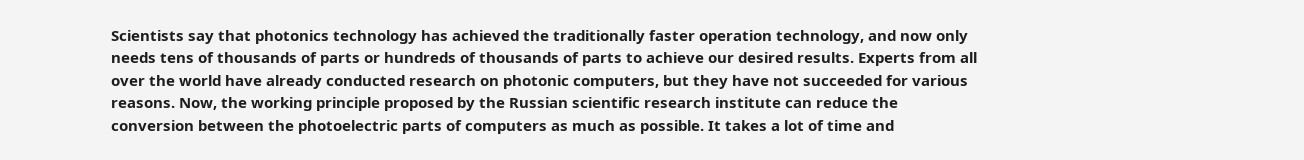Scientists say that photonics technology has achieved the traditionally faster operation technology, and now only needs tens of thousands of parts or hundreds of thousands of parts to achieve our desired results. Experts from all over the world have already conducted research on photonic computers, but they have not succeeded for various reasons. Now, the working principle proposed by the Russian scientific research institute can reduce the conversion between the photoelectric parts of computers as much as possible. It takes a lot of time and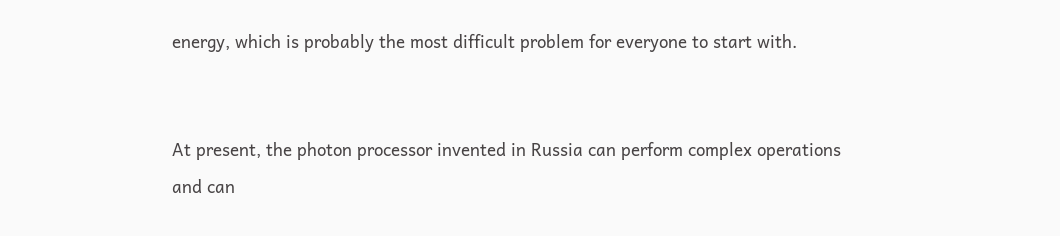energy, which is probably the most difficult problem for everyone to start with.


At present, the photon processor invented in Russia can perform complex operations and can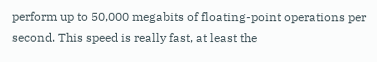perform up to 50,000 megabits of floating-point operations per second. This speed is really fast, at least the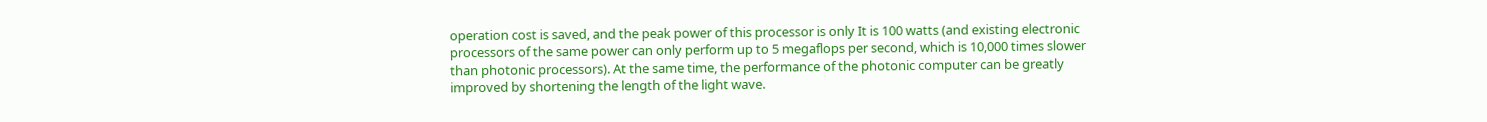operation cost is saved, and the peak power of this processor is only It is 100 watts (and existing electronic processors of the same power can only perform up to 5 megaflops per second, which is 10,000 times slower than photonic processors). At the same time, the performance of the photonic computer can be greatly improved by shortening the length of the light wave.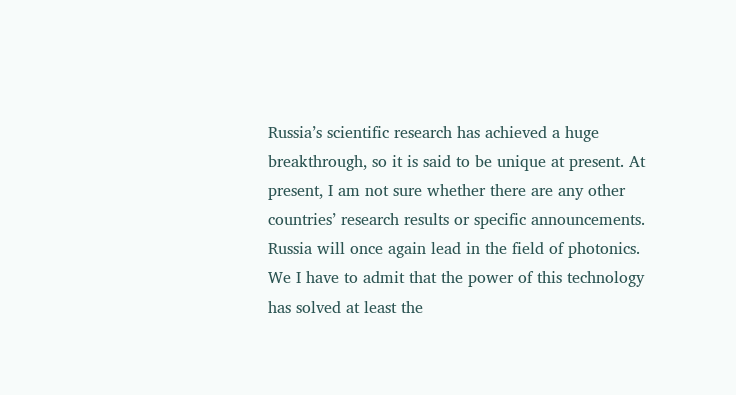Russia’s scientific research has achieved a huge breakthrough, so it is said to be unique at present. At present, I am not sure whether there are any other countries’ research results or specific announcements. Russia will once again lead in the field of photonics. We I have to admit that the power of this technology has solved at least the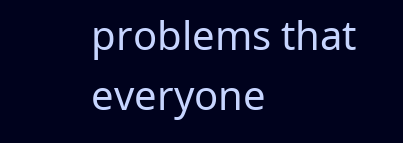problems that everyone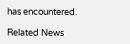has encountered.

Related News